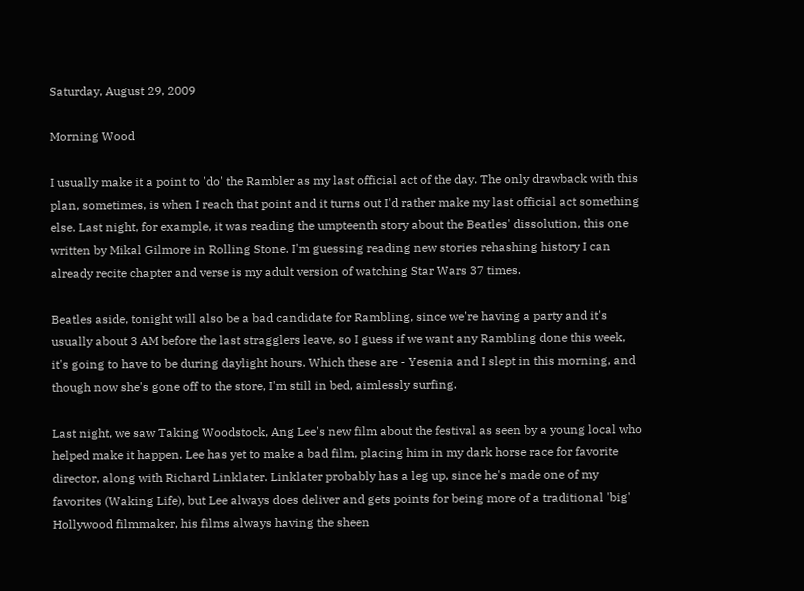Saturday, August 29, 2009

Morning Wood

I usually make it a point to 'do' the Rambler as my last official act of the day. The only drawback with this plan, sometimes, is when I reach that point and it turns out I'd rather make my last official act something else. Last night, for example, it was reading the umpteenth story about the Beatles' dissolution, this one written by Mikal Gilmore in Rolling Stone. I'm guessing reading new stories rehashing history I can already recite chapter and verse is my adult version of watching Star Wars 37 times.

Beatles aside, tonight will also be a bad candidate for Rambling, since we're having a party and it's usually about 3 AM before the last stragglers leave, so I guess if we want any Rambling done this week, it's going to have to be during daylight hours. Which these are - Yesenia and I slept in this morning, and though now she's gone off to the store, I'm still in bed, aimlessly surfing.

Last night, we saw Taking Woodstock, Ang Lee's new film about the festival as seen by a young local who helped make it happen. Lee has yet to make a bad film, placing him in my dark horse race for favorite director, along with Richard Linklater. Linklater probably has a leg up, since he's made one of my favorites (Waking Life), but Lee always does deliver and gets points for being more of a traditional 'big' Hollywood filmmaker, his films always having the sheen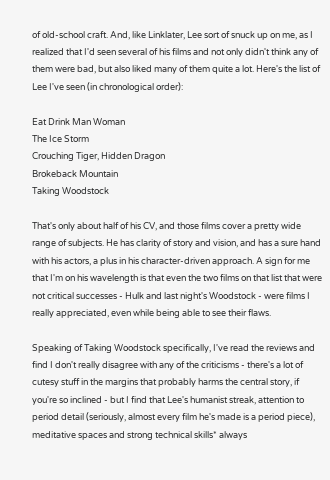of old-school craft. And, like Linklater, Lee sort of snuck up on me, as I realized that I'd seen several of his films and not only didn't think any of them were bad, but also liked many of them quite a lot. Here's the list of Lee I've seen (in chronological order):

Eat Drink Man Woman
The Ice Storm
Crouching Tiger, Hidden Dragon
Brokeback Mountain
Taking Woodstock

That's only about half of his CV, and those films cover a pretty wide range of subjects. He has clarity of story and vision, and has a sure hand with his actors, a plus in his character-driven approach. A sign for me that I'm on his wavelength is that even the two films on that list that were not critical successes - Hulk and last night's Woodstock - were films I really appreciated, even while being able to see their flaws.

Speaking of Taking Woodstock specifically, I've read the reviews and find I don't really disagree with any of the criticisms - there's a lot of cutesy stuff in the margins that probably harms the central story, if you're so inclined - but I find that Lee's humanist streak, attention to period detail (seriously, almost every film he's made is a period piece), meditative spaces and strong technical skills* always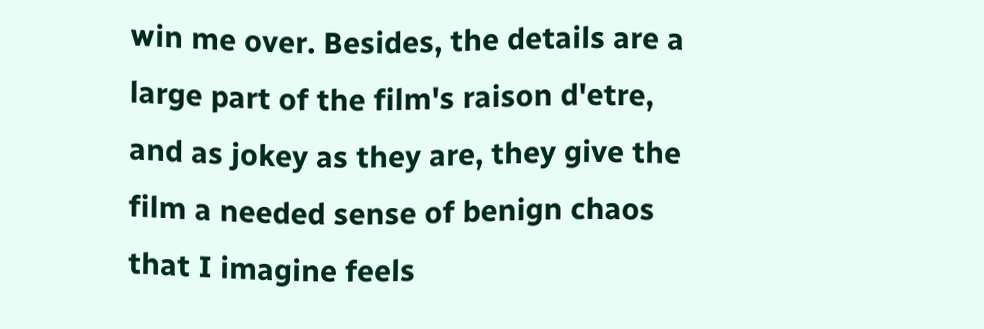win me over. Besides, the details are a large part of the film's raison d'etre, and as jokey as they are, they give the film a needed sense of benign chaos that I imagine feels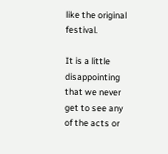like the original festival.

It is a little disappointing that we never get to see any of the acts or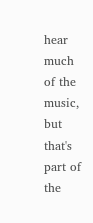hear much of the music, but that's part of the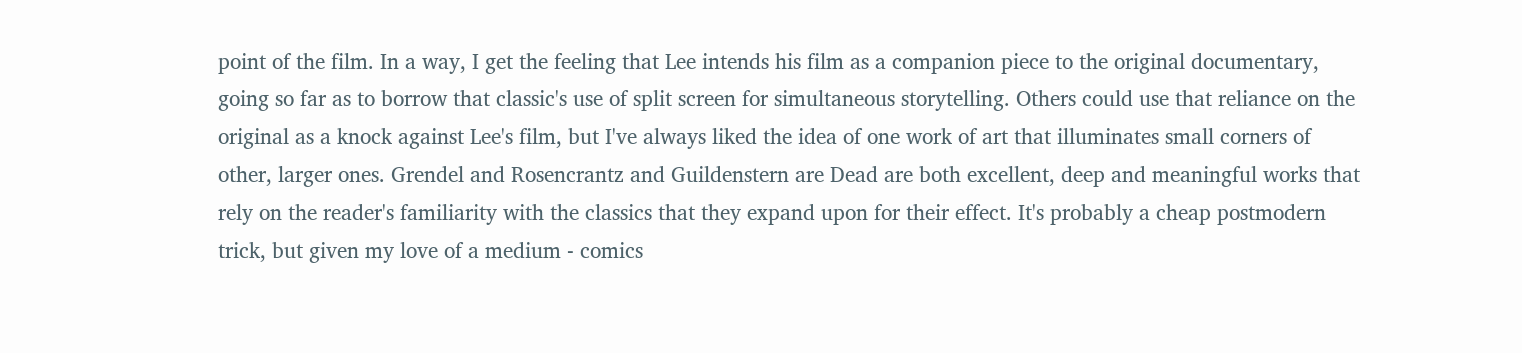point of the film. In a way, I get the feeling that Lee intends his film as a companion piece to the original documentary, going so far as to borrow that classic's use of split screen for simultaneous storytelling. Others could use that reliance on the original as a knock against Lee's film, but I've always liked the idea of one work of art that illuminates small corners of other, larger ones. Grendel and Rosencrantz and Guildenstern are Dead are both excellent, deep and meaningful works that rely on the reader's familiarity with the classics that they expand upon for their effect. It's probably a cheap postmodern trick, but given my love of a medium - comics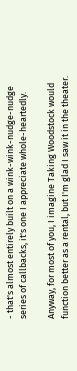- that's almost entirely built on a wink-wink-nudge-nudge series of callbacks, it's one I appreciate whole-heartedly.

Anyway, for most of you, I imagine Taking Woodstock would function better as a rental, but I'm glad I saw it in the theater.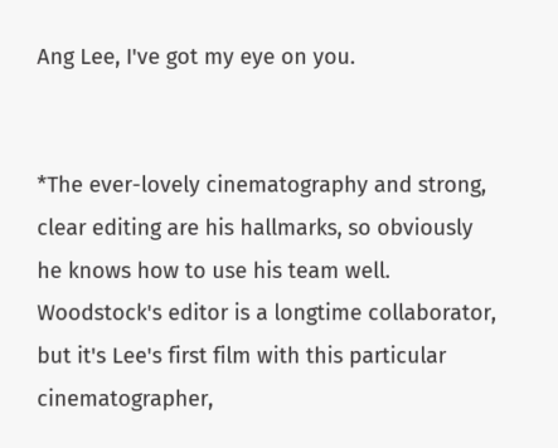Ang Lee, I've got my eye on you.


*The ever-lovely cinematography and strong, clear editing are his hallmarks, so obviously he knows how to use his team well. Woodstock's editor is a longtime collaborator, but it's Lee's first film with this particular cinematographer,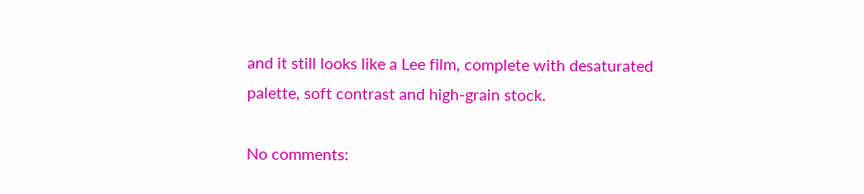and it still looks like a Lee film, complete with desaturated palette, soft contrast and high-grain stock.

No comments: